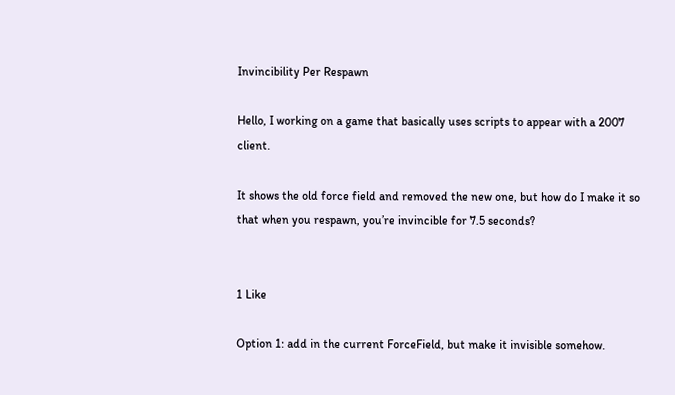Invincibility Per Respawn

Hello, I working on a game that basically uses scripts to appear with a 2007 client.

It shows the old force field and removed the new one, but how do I make it so that when you respawn, you’re invincible for 7.5 seconds?


1 Like

Option 1: add in the current ForceField, but make it invisible somehow.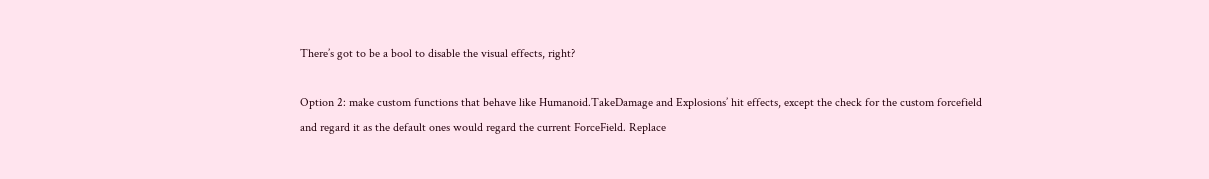There’s got to be a bool to disable the visual effects, right?

Option 2: make custom functions that behave like Humanoid.TakeDamage and Explosions’ hit effects, except the check for the custom forcefield and regard it as the default ones would regard the current ForceField. Replace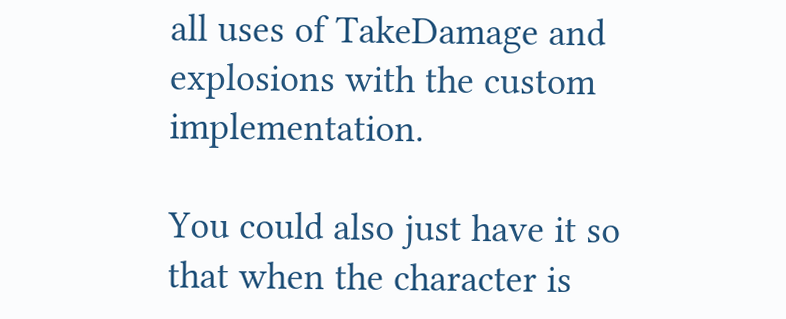all uses of TakeDamage and explosions with the custom implementation.

You could also just have it so that when the character is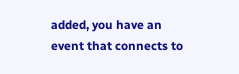added, you have an event that connects to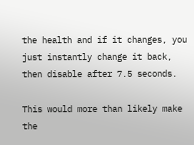the health and if it changes, you just instantly change it back, then disable after 7.5 seconds.

This would more than likely make the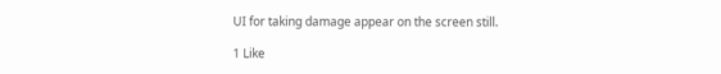UI for taking damage appear on the screen still.

1 Like